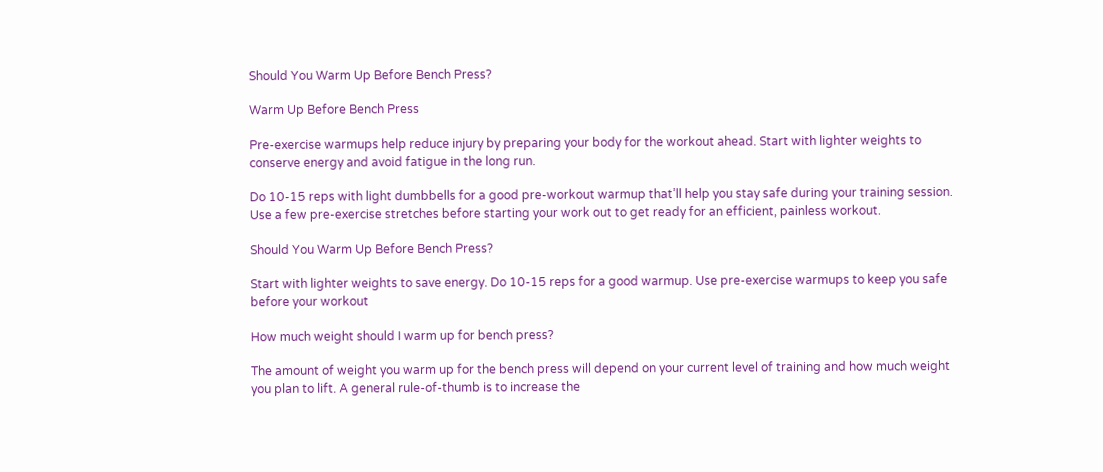Should You Warm Up Before Bench Press?

Warm Up Before Bench Press

Pre-exercise warmups help reduce injury by preparing your body for the workout ahead. Start with lighter weights to conserve energy and avoid fatigue in the long run.

Do 10-15 reps with light dumbbells for a good pre-workout warmup that’ll help you stay safe during your training session. Use a few pre-exercise stretches before starting your work out to get ready for an efficient, painless workout.

Should You Warm Up Before Bench Press?

Start with lighter weights to save energy. Do 10-15 reps for a good warmup. Use pre-exercise warmups to keep you safe before your workout

How much weight should I warm up for bench press?

The amount of weight you warm up for the bench press will depend on your current level of training and how much weight you plan to lift. A general rule-of-thumb is to increase the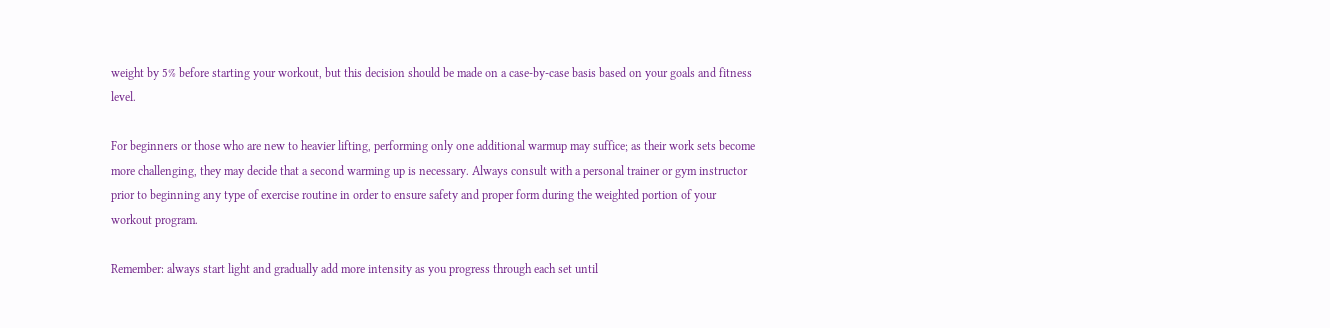weight by 5% before starting your workout, but this decision should be made on a case-by-case basis based on your goals and fitness level.

For beginners or those who are new to heavier lifting, performing only one additional warmup may suffice; as their work sets become more challenging, they may decide that a second warming up is necessary. Always consult with a personal trainer or gym instructor prior to beginning any type of exercise routine in order to ensure safety and proper form during the weighted portion of your workout program.

Remember: always start light and gradually add more intensity as you progress through each set until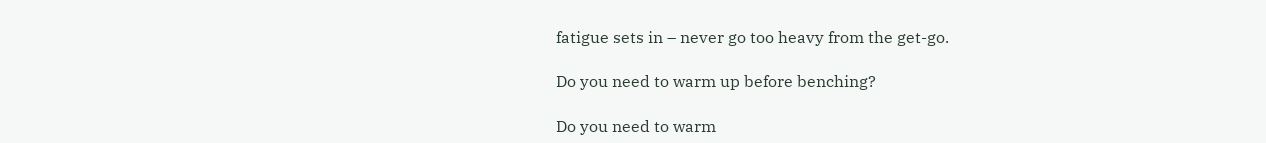fatigue sets in – never go too heavy from the get-go.

Do you need to warm up before benching?

Do you need to warm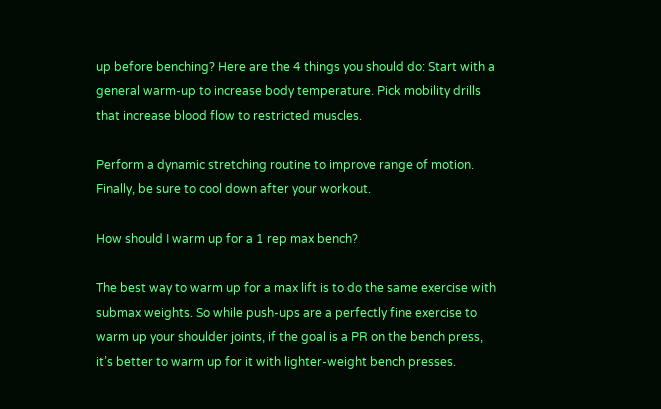up before benching? Here are the 4 things you should do: Start with a general warm-up to increase body temperature. Pick mobility drills that increase blood flow to restricted muscles.

Perform a dynamic stretching routine to improve range of motion. Finally, be sure to cool down after your workout.

How should I warm up for a 1 rep max bench?

The best way to warm up for a max lift is to do the same exercise with submax weights. So while push-ups are a perfectly fine exercise to warm up your shoulder joints, if the goal is a PR on the bench press, it’s better to warm up for it with lighter-weight bench presses.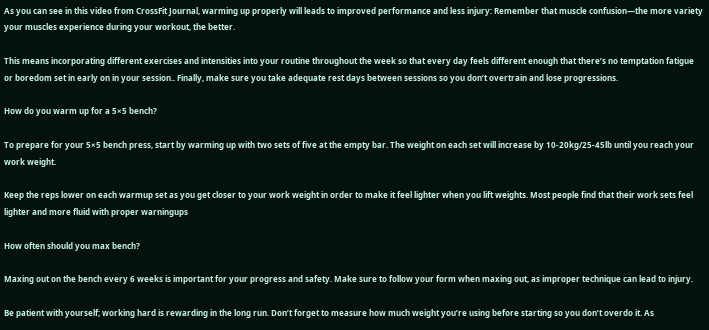As you can see in this video from CrossFit Journal, warming up properly will leads to improved performance and less injury: Remember that muscle confusion—the more variety your muscles experience during your workout, the better.

This means incorporating different exercises and intensities into your routine throughout the week so that every day feels different enough that there’s no temptation fatigue or boredom set in early on in your session.. Finally, make sure you take adequate rest days between sessions so you don’t overtrain and lose progressions.

How do you warm up for a 5×5 bench?

To prepare for your 5×5 bench press, start by warming up with two sets of five at the empty bar. The weight on each set will increase by 10-20kg/25-45lb until you reach your work weight.

Keep the reps lower on each warmup set as you get closer to your work weight in order to make it feel lighter when you lift weights. Most people find that their work sets feel lighter and more fluid with proper warningups

How often should you max bench?

Maxing out on the bench every 6 weeks is important for your progress and safety. Make sure to follow your form when maxing out, as improper technique can lead to injury.

Be patient with yourself; working hard is rewarding in the long run. Don’t forget to measure how much weight you’re using before starting so you don’t overdo it. As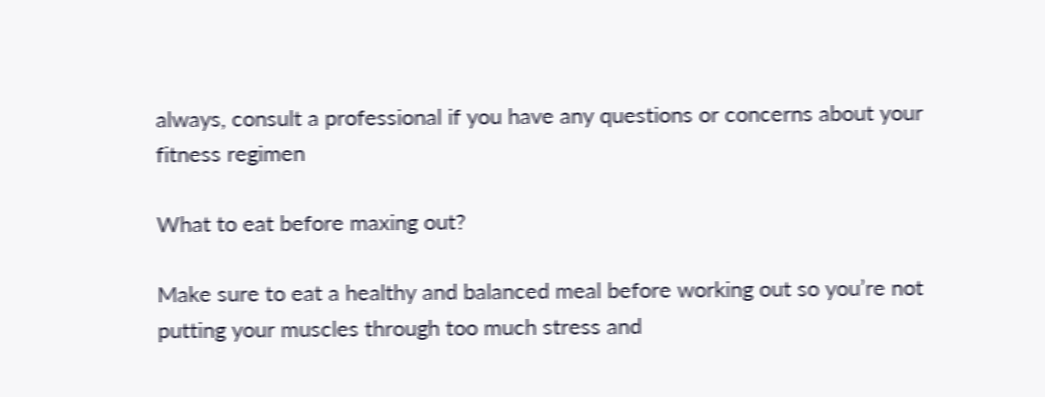always, consult a professional if you have any questions or concerns about your fitness regimen

What to eat before maxing out?

Make sure to eat a healthy and balanced meal before working out so you’re not putting your muscles through too much stress and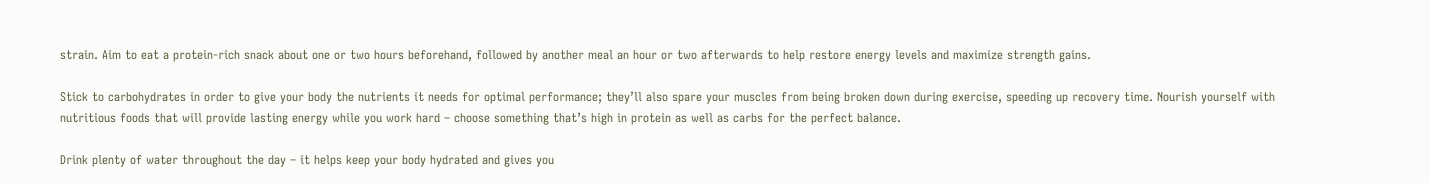strain. Aim to eat a protein-rich snack about one or two hours beforehand, followed by another meal an hour or two afterwards to help restore energy levels and maximize strength gains.

Stick to carbohydrates in order to give your body the nutrients it needs for optimal performance; they’ll also spare your muscles from being broken down during exercise, speeding up recovery time. Nourish yourself with nutritious foods that will provide lasting energy while you work hard – choose something that’s high in protein as well as carbs for the perfect balance.

Drink plenty of water throughout the day – it helps keep your body hydrated and gives you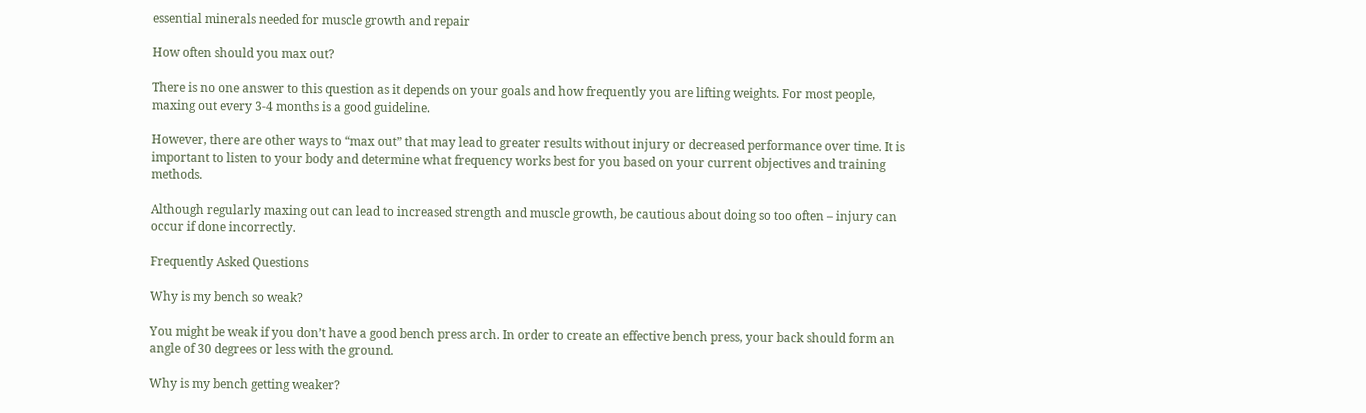essential minerals needed for muscle growth and repair

How often should you max out?

There is no one answer to this question as it depends on your goals and how frequently you are lifting weights. For most people, maxing out every 3-4 months is a good guideline.

However, there are other ways to “max out” that may lead to greater results without injury or decreased performance over time. It is important to listen to your body and determine what frequency works best for you based on your current objectives and training methods.

Although regularly maxing out can lead to increased strength and muscle growth, be cautious about doing so too often – injury can occur if done incorrectly.

Frequently Asked Questions

Why is my bench so weak?

You might be weak if you don’t have a good bench press arch. In order to create an effective bench press, your back should form an angle of 30 degrees or less with the ground.

Why is my bench getting weaker?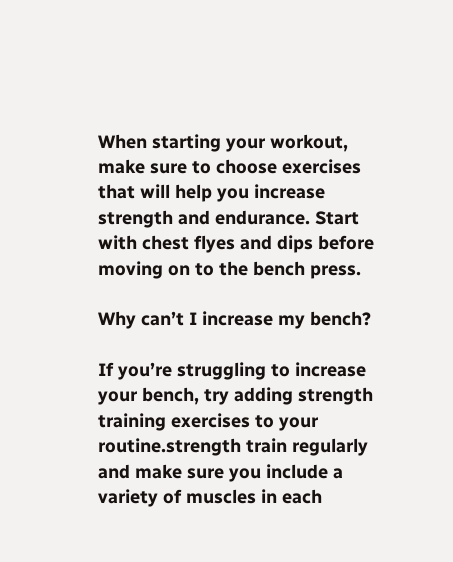When starting your workout, make sure to choose exercises that will help you increase strength and endurance. Start with chest flyes and dips before moving on to the bench press.

Why can’t I increase my bench?

If you’re struggling to increase your bench, try adding strength training exercises to your routine.strength train regularly and make sure you include a variety of muscles in each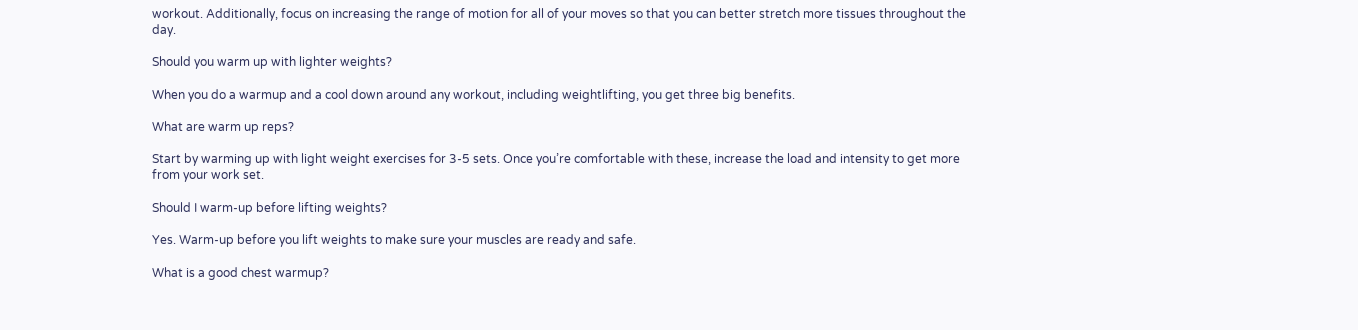workout. Additionally, focus on increasing the range of motion for all of your moves so that you can better stretch more tissues throughout the day.

Should you warm up with lighter weights?

When you do a warmup and a cool down around any workout, including weightlifting, you get three big benefits.

What are warm up reps?

Start by warming up with light weight exercises for 3-5 sets. Once you’re comfortable with these, increase the load and intensity to get more from your work set.

Should I warm-up before lifting weights?

Yes. Warm-up before you lift weights to make sure your muscles are ready and safe.

What is a good chest warmup?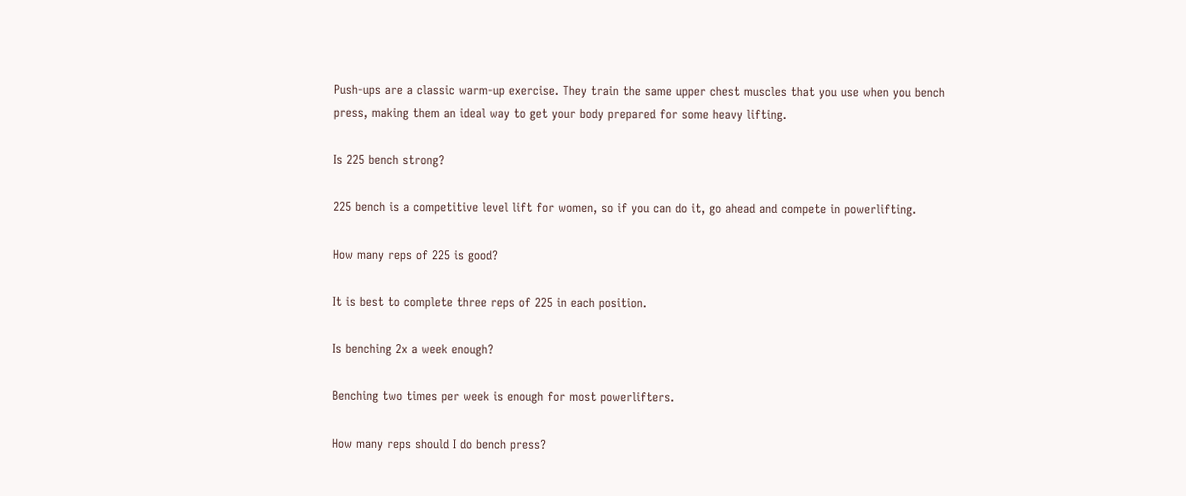Push-ups are a classic warm-up exercise. They train the same upper chest muscles that you use when you bench press, making them an ideal way to get your body prepared for some heavy lifting.

Is 225 bench strong?

225 bench is a competitive level lift for women, so if you can do it, go ahead and compete in powerlifting.

How many reps of 225 is good?

It is best to complete three reps of 225 in each position.

Is benching 2x a week enough?

Benching two times per week is enough for most powerlifters.

How many reps should I do bench press?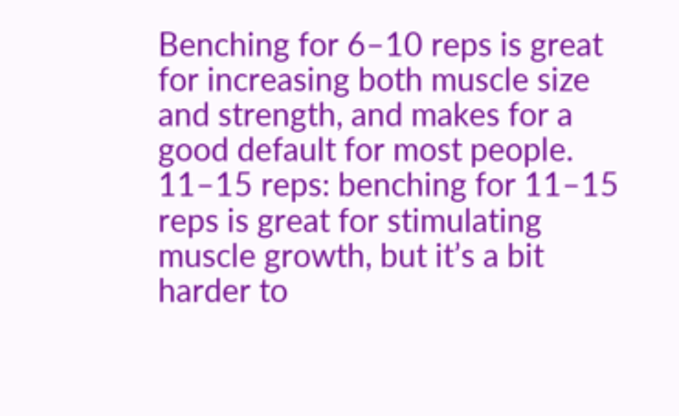Benching for 6–10 reps is great for increasing both muscle size and strength, and makes for a good default for most people. 11–15 reps: benching for 11–15 reps is great for stimulating muscle growth, but it’s a bit harder to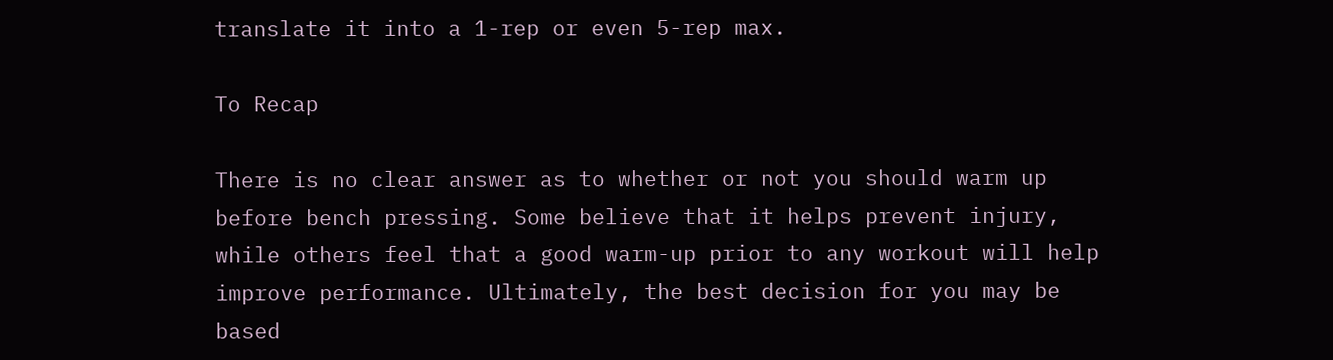translate it into a 1-rep or even 5-rep max.

To Recap

There is no clear answer as to whether or not you should warm up before bench pressing. Some believe that it helps prevent injury, while others feel that a good warm-up prior to any workout will help improve performance. Ultimately, the best decision for you may be based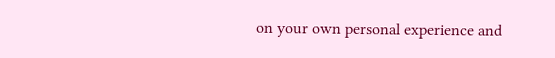on your own personal experience and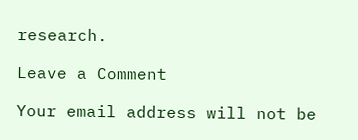research.

Leave a Comment

Your email address will not be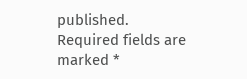published. Required fields are marked *